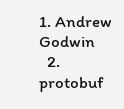1. Andrew Godwin
  2. protobuf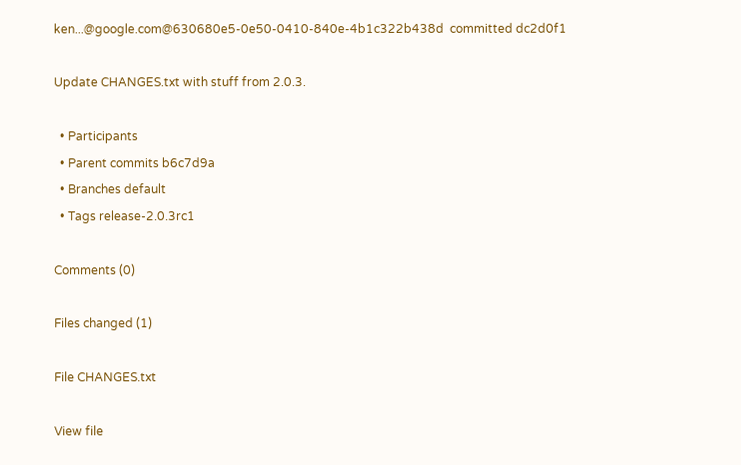ken...@google.com@630680e5-0e50-0410-840e-4b1c322b438d  committed dc2d0f1

Update CHANGES.txt with stuff from 2.0.3.

  • Participants
  • Parent commits b6c7d9a
  • Branches default
  • Tags release-2.0.3rc1

Comments (0)

Files changed (1)

File CHANGES.txt

View file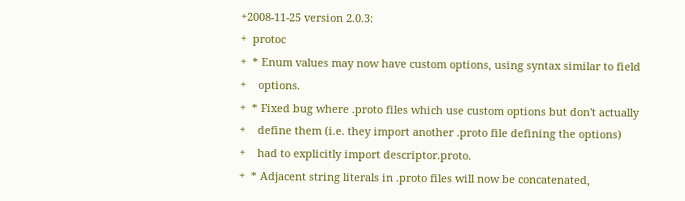+2008-11-25 version 2.0.3:
+  protoc
+  * Enum values may now have custom options, using syntax similar to field
+    options.
+  * Fixed bug where .proto files which use custom options but don't actually
+    define them (i.e. they import another .proto file defining the options)
+    had to explicitly import descriptor.proto.
+  * Adjacent string literals in .proto files will now be concatenated,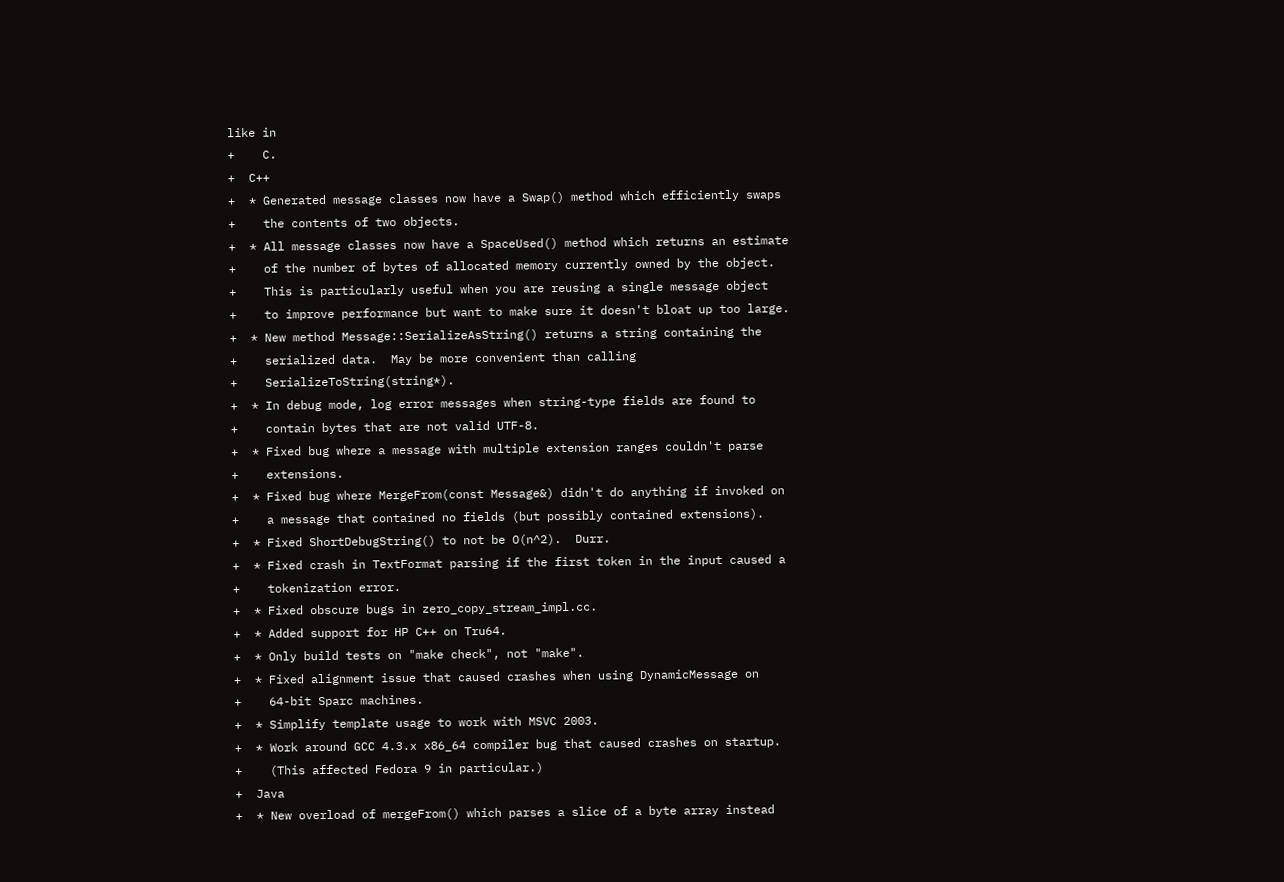like in
+    C.
+  C++
+  * Generated message classes now have a Swap() method which efficiently swaps
+    the contents of two objects.
+  * All message classes now have a SpaceUsed() method which returns an estimate
+    of the number of bytes of allocated memory currently owned by the object.
+    This is particularly useful when you are reusing a single message object
+    to improve performance but want to make sure it doesn't bloat up too large.
+  * New method Message::SerializeAsString() returns a string containing the
+    serialized data.  May be more convenient than calling
+    SerializeToString(string*).
+  * In debug mode, log error messages when string-type fields are found to
+    contain bytes that are not valid UTF-8.
+  * Fixed bug where a message with multiple extension ranges couldn't parse
+    extensions.
+  * Fixed bug where MergeFrom(const Message&) didn't do anything if invoked on
+    a message that contained no fields (but possibly contained extensions).
+  * Fixed ShortDebugString() to not be O(n^2).  Durr.
+  * Fixed crash in TextFormat parsing if the first token in the input caused a
+    tokenization error.
+  * Fixed obscure bugs in zero_copy_stream_impl.cc.
+  * Added support for HP C++ on Tru64.
+  * Only build tests on "make check", not "make".
+  * Fixed alignment issue that caused crashes when using DynamicMessage on
+    64-bit Sparc machines.
+  * Simplify template usage to work with MSVC 2003.
+  * Work around GCC 4.3.x x86_64 compiler bug that caused crashes on startup.
+    (This affected Fedora 9 in particular.)
+  Java
+  * New overload of mergeFrom() which parses a slice of a byte array instead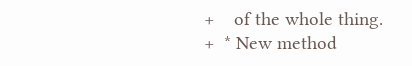+    of the whole thing.
+  * New method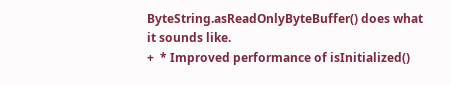ByteString.asReadOnlyByteBuffer() does what it sounds like.
+  * Improved performance of isInitialized()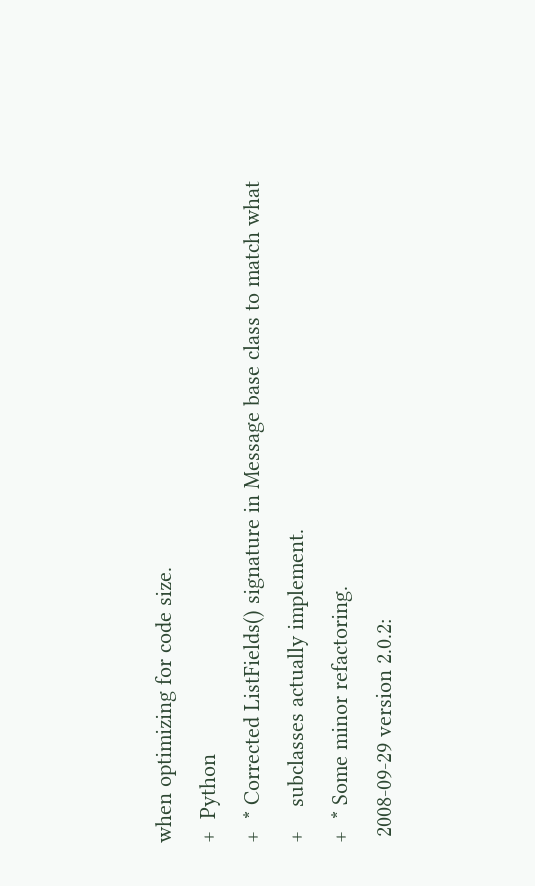when optimizing for code size.
+  Python
+  * Corrected ListFields() signature in Message base class to match what
+    subclasses actually implement.
+  * Some minor refactoring.
 2008-09-29 version 2.0.2: